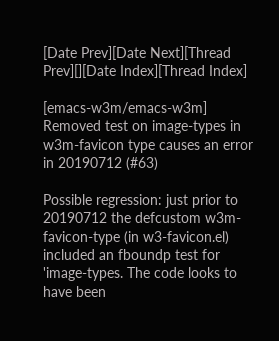[Date Prev][Date Next][Thread Prev][][Date Index][Thread Index]

[emacs-w3m/emacs-w3m] Removed test on image-types in w3m-favicon type causes an error in 20190712 (#63)

Possible regression: just prior to 20190712 the defcustom w3m-favicon-type (in w3-favicon.el) included an fboundp test for 'image-types. The code looks to have been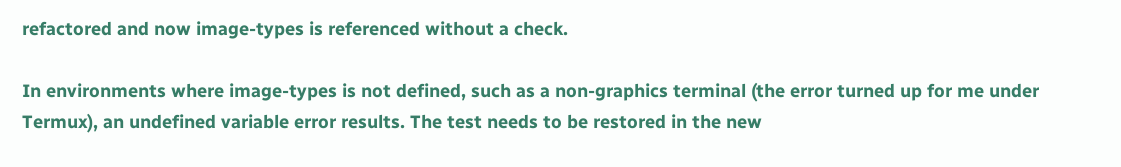refactored and now image-types is referenced without a check.

In environments where image-types is not defined, such as a non-graphics terminal (the error turned up for me under Termux), an undefined variable error results. The test needs to be restored in the new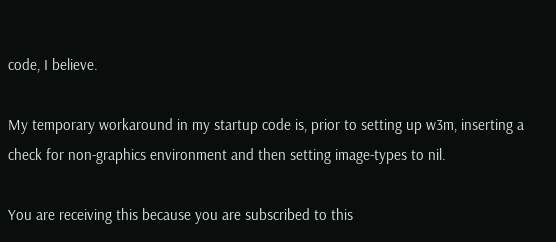code, I believe.

My temporary workaround in my startup code is, prior to setting up w3m, inserting a check for non-graphics environment and then setting image-types to nil.

You are receiving this because you are subscribed to this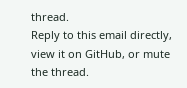thread.
Reply to this email directly, view it on GitHub, or mute the thread.